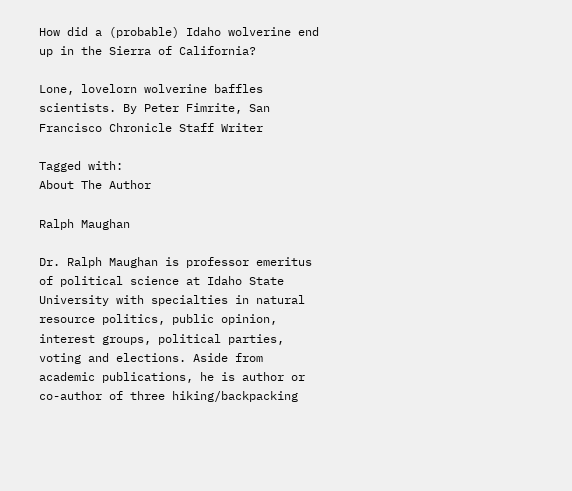How did a (probable) Idaho wolverine end up in the Sierra of California?

Lone, lovelorn wolverine baffles scientists. By Peter Fimrite, San Francisco Chronicle Staff Writer

Tagged with:
About The Author

Ralph Maughan

Dr. Ralph Maughan is professor emeritus of political science at Idaho State University with specialties in natural resource politics, public opinion, interest groups, political parties, voting and elections. Aside from academic publications, he is author or co-author of three hiking/backpacking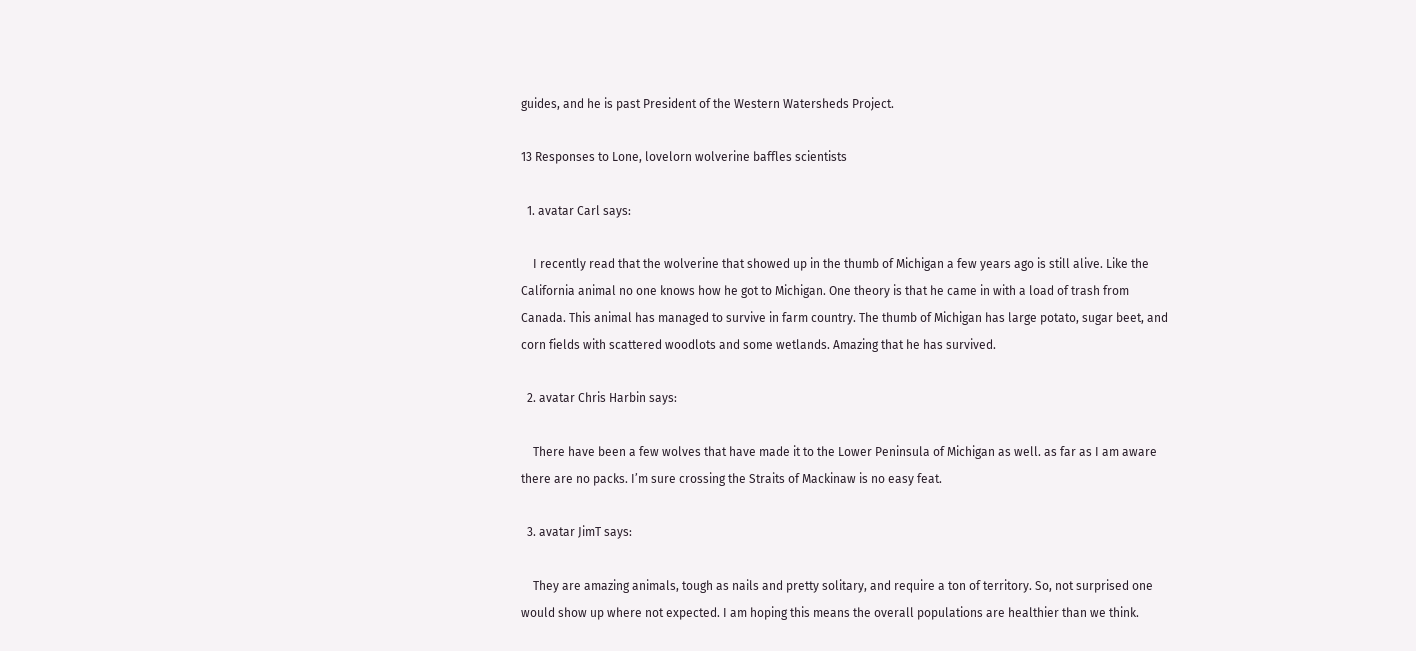guides, and he is past President of the Western Watersheds Project.

13 Responses to Lone, lovelorn wolverine baffles scientists

  1. avatar Carl says:

    I recently read that the wolverine that showed up in the thumb of Michigan a few years ago is still alive. Like the California animal no one knows how he got to Michigan. One theory is that he came in with a load of trash from Canada. This animal has managed to survive in farm country. The thumb of Michigan has large potato, sugar beet, and corn fields with scattered woodlots and some wetlands. Amazing that he has survived.

  2. avatar Chris Harbin says:

    There have been a few wolves that have made it to the Lower Peninsula of Michigan as well. as far as I am aware there are no packs. I’m sure crossing the Straits of Mackinaw is no easy feat.

  3. avatar JimT says:

    They are amazing animals, tough as nails and pretty solitary, and require a ton of territory. So, not surprised one would show up where not expected. I am hoping this means the overall populations are healthier than we think.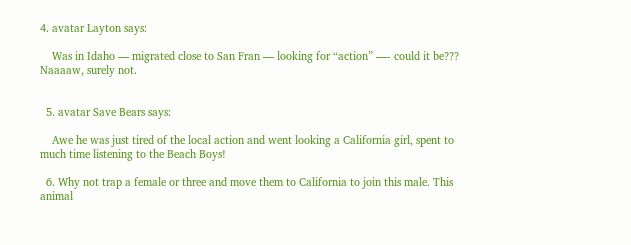4. avatar Layton says:

    Was in Idaho — migrated close to San Fran — looking for “action” —- could it be??? Naaaaw, surely not.


  5. avatar Save Bears says:

    Awe he was just tired of the local action and went looking a California girl, spent to much time listening to the Beach Boys!

  6. Why not trap a female or three and move them to California to join this male. This animal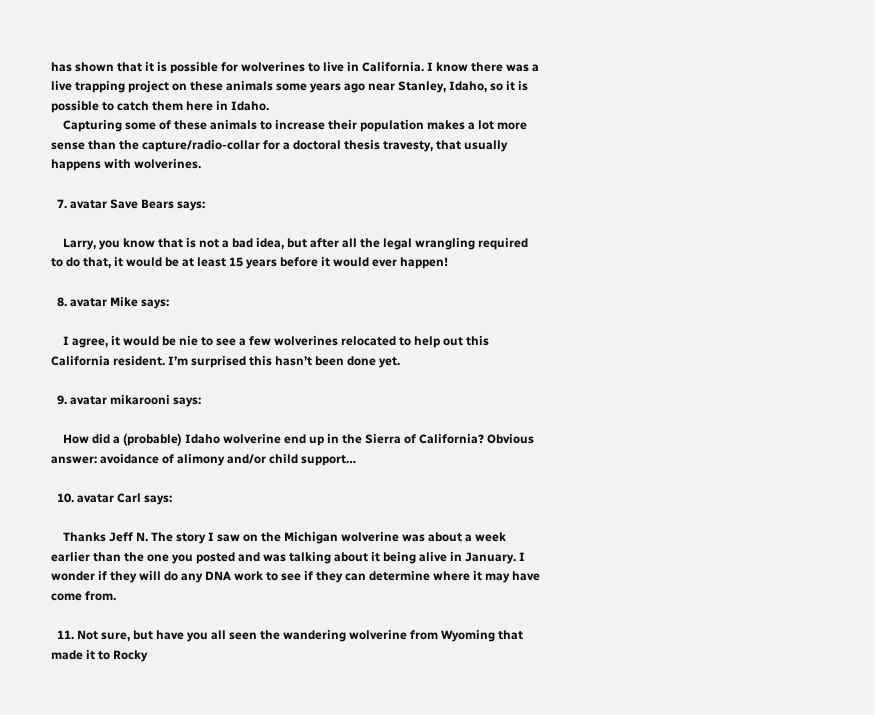has shown that it is possible for wolverines to live in California. I know there was a live trapping project on these animals some years ago near Stanley, Idaho, so it is possible to catch them here in Idaho.
    Capturing some of these animals to increase their population makes a lot more sense than the capture/radio-collar for a doctoral thesis travesty, that usually happens with wolverines.

  7. avatar Save Bears says:

    Larry, you know that is not a bad idea, but after all the legal wrangling required to do that, it would be at least 15 years before it would ever happen!

  8. avatar Mike says:

    I agree, it would be nie to see a few wolverines relocated to help out this California resident. I’m surprised this hasn’t been done yet.

  9. avatar mikarooni says:

    How did a (probable) Idaho wolverine end up in the Sierra of California? Obvious answer: avoidance of alimony and/or child support…

  10. avatar Carl says:

    Thanks Jeff N. The story I saw on the Michigan wolverine was about a week earlier than the one you posted and was talking about it being alive in January. I wonder if they will do any DNA work to see if they can determine where it may have come from.

  11. Not sure, but have you all seen the wandering wolverine from Wyoming that made it to Rocky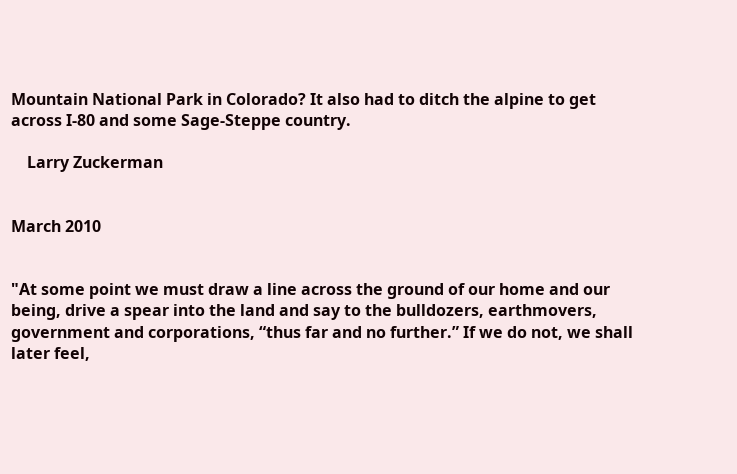Mountain National Park in Colorado? It also had to ditch the alpine to get across I-80 and some Sage-Steppe country.

    Larry Zuckerman


March 2010


"At some point we must draw a line across the ground of our home and our being, drive a spear into the land and say to the bulldozers, earthmovers, government and corporations, “thus far and no further.” If we do not, we shall later feel,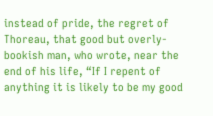instead of pride, the regret of Thoreau, that good but overly-bookish man, who wrote, near the end of his life, “If I repent of anything it is likely to be my good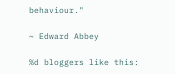behaviour."

~ Edward Abbey

%d bloggers like this: